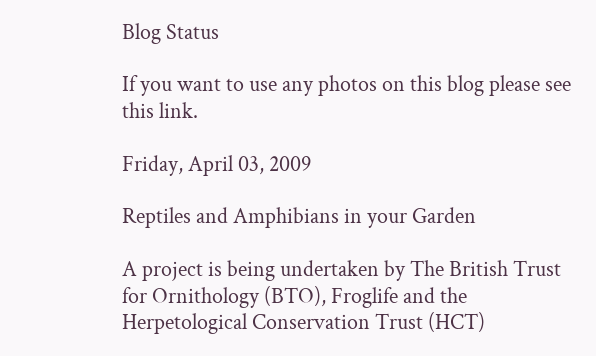Blog Status

If you want to use any photos on this blog please see this link.

Friday, April 03, 2009

Reptiles and Amphibians in your Garden

A project is being undertaken by The British Trust for Ornithology (BTO), Froglife and the Herpetological Conservation Trust (HCT)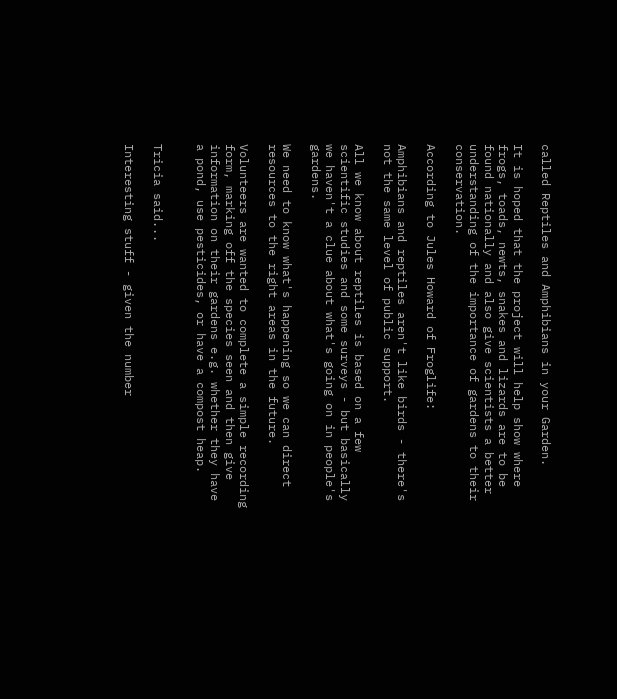called Reptiles and Amphibians in your Garden.

It is hoped that the project will help show where frogs, toads, newts, snakes and lizards are to be found nationally and also give scientists a better understanding of the importance of gardens to their conservation.

According to Jules Howard of Froglife:

Amphibians and reptiles aren't like birds - there's not the same level of public support.

All we know about reptiles is based on a few scientific studies and some surveys - but basically we haven't a clue about what's going on in people's gardens.

We need to know what's happening so we can direct resources to the right areas in the future.

Volunteers are wanted to complete a simple recording form, marking off the species seen and then give information on their gardens e.g. whether they have a pond, use pesticides, or have a compost heap.


Tricia said...

Interesting stuff - given the number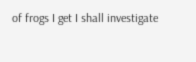of frogs I get I shall investigate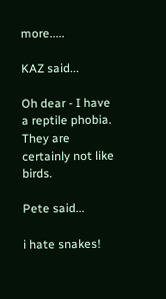more.....

KAZ said...

Oh dear - I have a reptile phobia.
They are certainly not like birds.

Pete said...

i hate snakes!